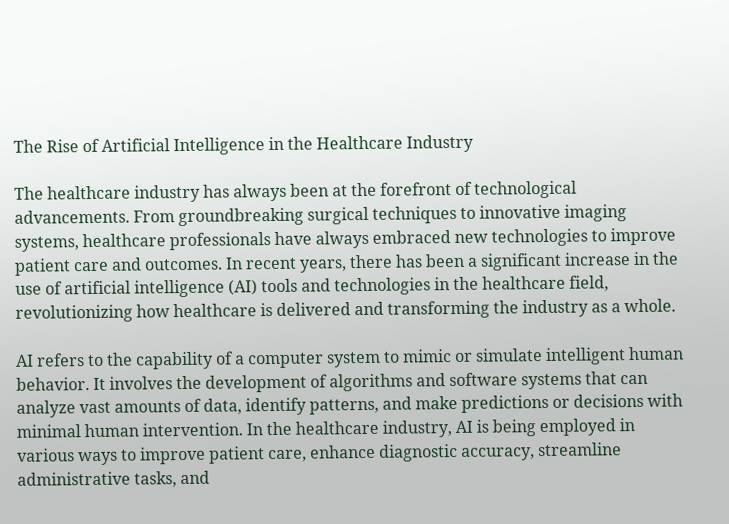The Rise of Artificial Intelligence in the Healthcare Industry

The healthcare industry has always been at the forefront of technological advancements. From groundbreaking surgical techniques to innovative imaging systems, healthcare professionals have always embraced new technologies to improve patient care and outcomes. In recent years, there has been a significant increase in the use of artificial intelligence (AI) tools and technologies in the healthcare field, revolutionizing how healthcare is delivered and transforming the industry as a whole.

AI refers to the capability of a computer system to mimic or simulate intelligent human behavior. It involves the development of algorithms and software systems that can analyze vast amounts of data, identify patterns, and make predictions or decisions with minimal human intervention. In the healthcare industry, AI is being employed in various ways to improve patient care, enhance diagnostic accuracy, streamline administrative tasks, and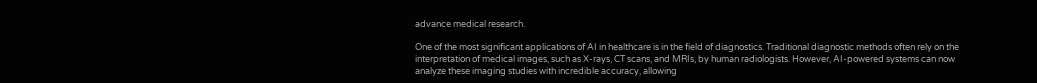advance medical research.

One of the most significant applications of AI in healthcare is in the field of diagnostics. Traditional diagnostic methods often rely on the interpretation of medical images, such as X-rays, CT scans, and MRIs, by human radiologists. However, AI-powered systems can now analyze these imaging studies with incredible accuracy, allowing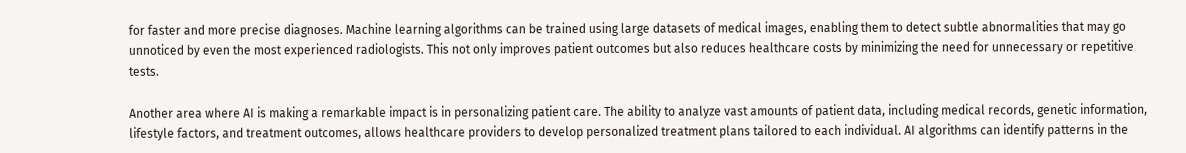for faster and more precise diagnoses. Machine learning algorithms can be trained using large datasets of medical images, enabling them to detect subtle abnormalities that may go unnoticed by even the most experienced radiologists. This not only improves patient outcomes but also reduces healthcare costs by minimizing the need for unnecessary or repetitive tests.

Another area where AI is making a remarkable impact is in personalizing patient care. The ability to analyze vast amounts of patient data, including medical records, genetic information, lifestyle factors, and treatment outcomes, allows healthcare providers to develop personalized treatment plans tailored to each individual. AI algorithms can identify patterns in the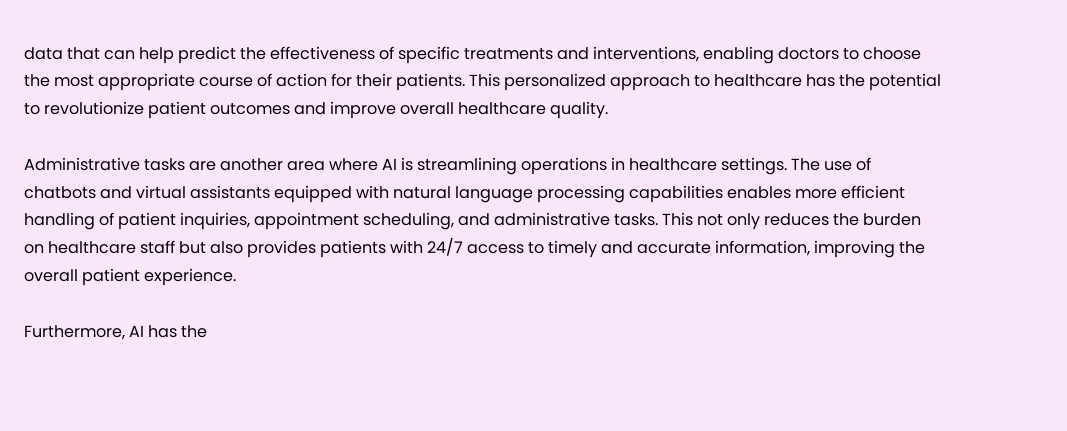data that can help predict the effectiveness of specific treatments and interventions, enabling doctors to choose the most appropriate course of action for their patients. This personalized approach to healthcare has the potential to revolutionize patient outcomes and improve overall healthcare quality.

Administrative tasks are another area where AI is streamlining operations in healthcare settings. The use of chatbots and virtual assistants equipped with natural language processing capabilities enables more efficient handling of patient inquiries, appointment scheduling, and administrative tasks. This not only reduces the burden on healthcare staff but also provides patients with 24/7 access to timely and accurate information, improving the overall patient experience.

Furthermore, AI has the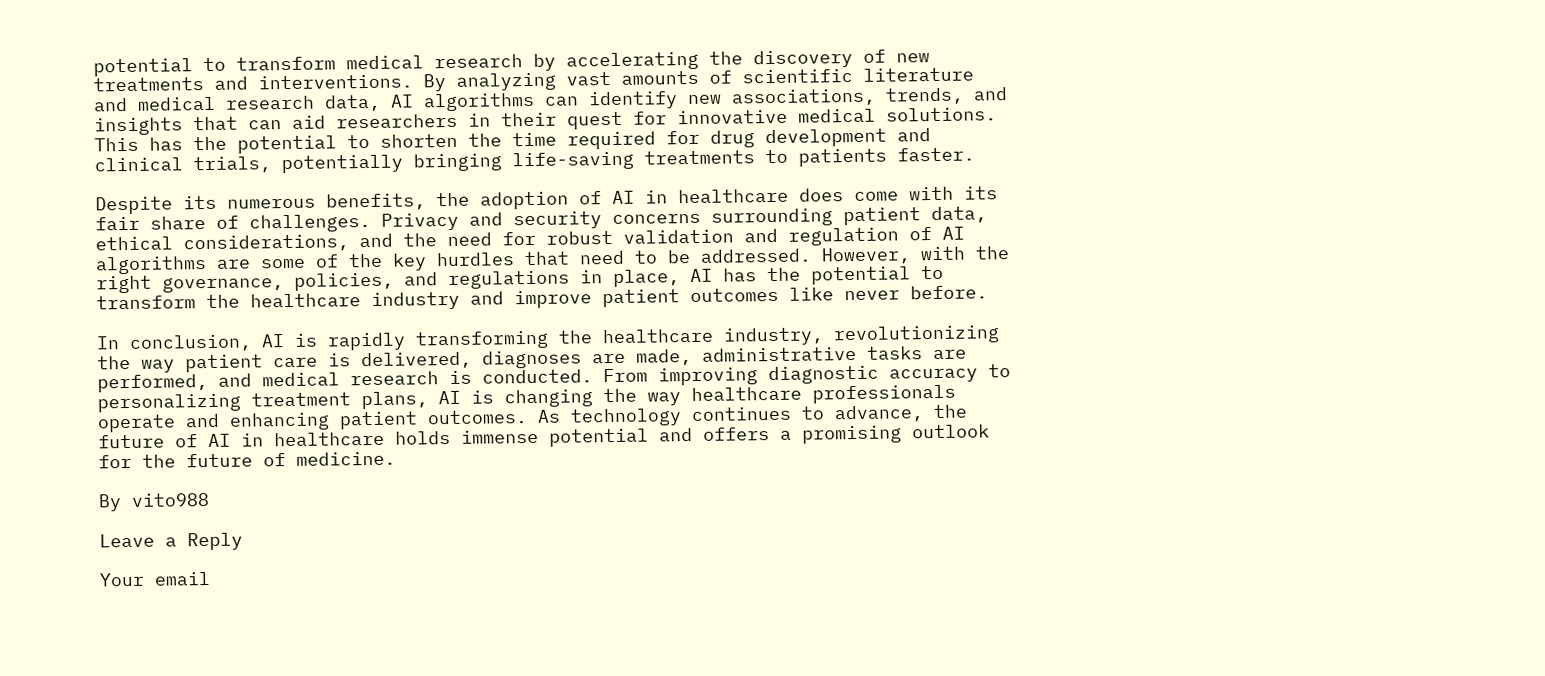potential to transform medical research by accelerating the discovery of new treatments and interventions. By analyzing vast amounts of scientific literature and medical research data, AI algorithms can identify new associations, trends, and insights that can aid researchers in their quest for innovative medical solutions. This has the potential to shorten the time required for drug development and clinical trials, potentially bringing life-saving treatments to patients faster.

Despite its numerous benefits, the adoption of AI in healthcare does come with its fair share of challenges. Privacy and security concerns surrounding patient data, ethical considerations, and the need for robust validation and regulation of AI algorithms are some of the key hurdles that need to be addressed. However, with the right governance, policies, and regulations in place, AI has the potential to transform the healthcare industry and improve patient outcomes like never before.

In conclusion, AI is rapidly transforming the healthcare industry, revolutionizing the way patient care is delivered, diagnoses are made, administrative tasks are performed, and medical research is conducted. From improving diagnostic accuracy to personalizing treatment plans, AI is changing the way healthcare professionals operate and enhancing patient outcomes. As technology continues to advance, the future of AI in healthcare holds immense potential and offers a promising outlook for the future of medicine.

By vito988

Leave a Reply

Your email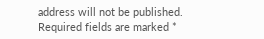address will not be published. Required fields are marked *